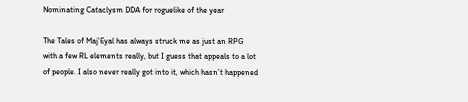Nominating Cataclysm DDA for roguelike of the year

The Tales of Maj’Eyal has always struck me as just an RPG with a few RL elements really, but I guess that appeals to a lot of people. I also never really got into it, which hasn’t happened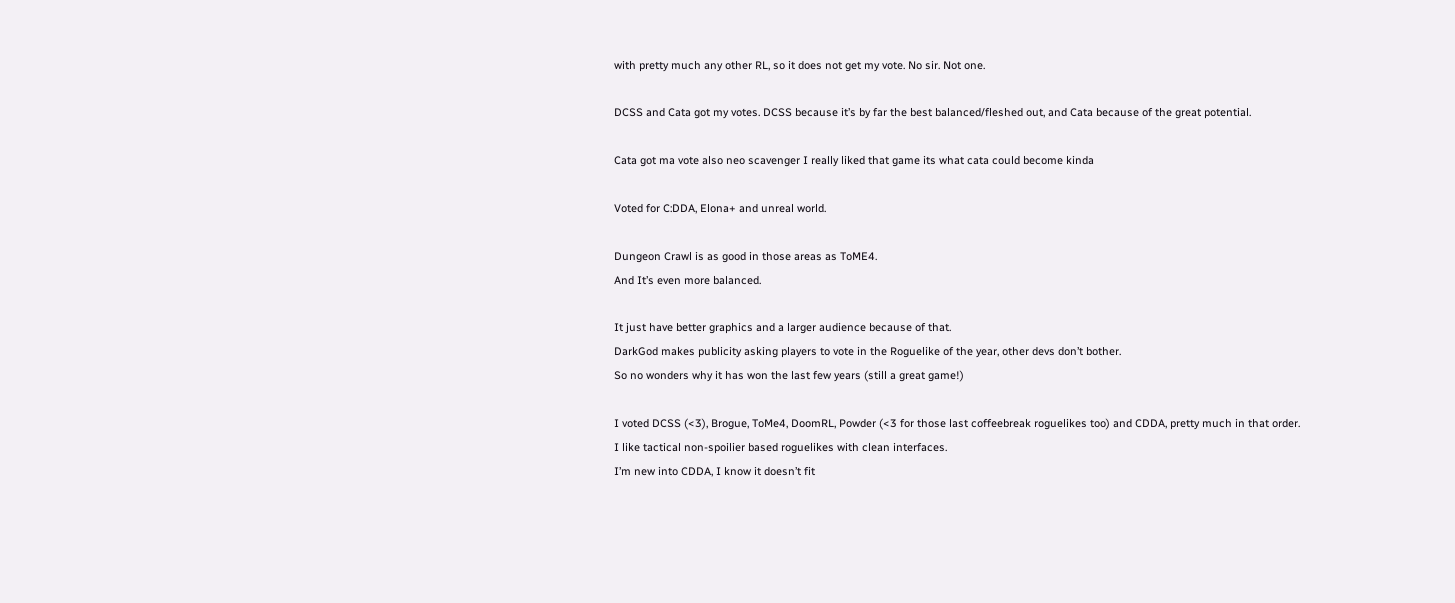with pretty much any other RL, so it does not get my vote. No sir. Not one.

DCSS and Cata got my votes. DCSS because it’s by far the best balanced/fleshed out, and Cata because of the great potential.

Cata got ma vote also neo scavenger I really liked that game its what cata could become kinda

Voted for C:DDA, Elona+ and unreal world.

Dungeon Crawl is as good in those areas as ToME4.
And It’s even more balanced.

It just have better graphics and a larger audience because of that.
DarkGod makes publicity asking players to vote in the Roguelike of the year, other devs don’t bother.
So no wonders why it has won the last few years (still a great game!)

I voted DCSS (<3), Brogue, ToMe4, DoomRL, Powder (<3 for those last coffeebreak roguelikes too) and CDDA, pretty much in that order.
I like tactical non-spoilier based roguelikes with clean interfaces.
I’m new into CDDA, I know it doesn’t fit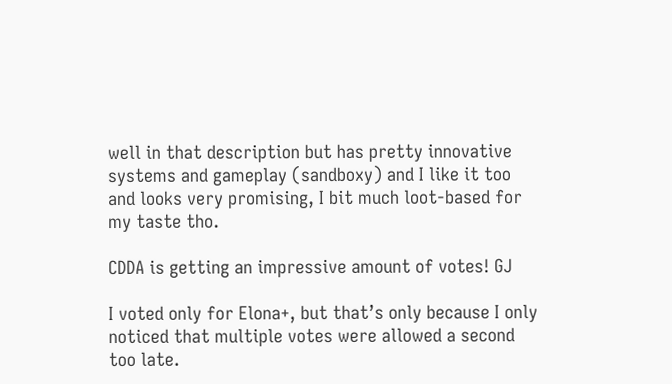well in that description but has pretty innovative systems and gameplay (sandboxy) and I like it too and looks very promising, I bit much loot-based for my taste tho.

CDDA is getting an impressive amount of votes! GJ

I voted only for Elona+, but that’s only because I only noticed that multiple votes were allowed a second too late.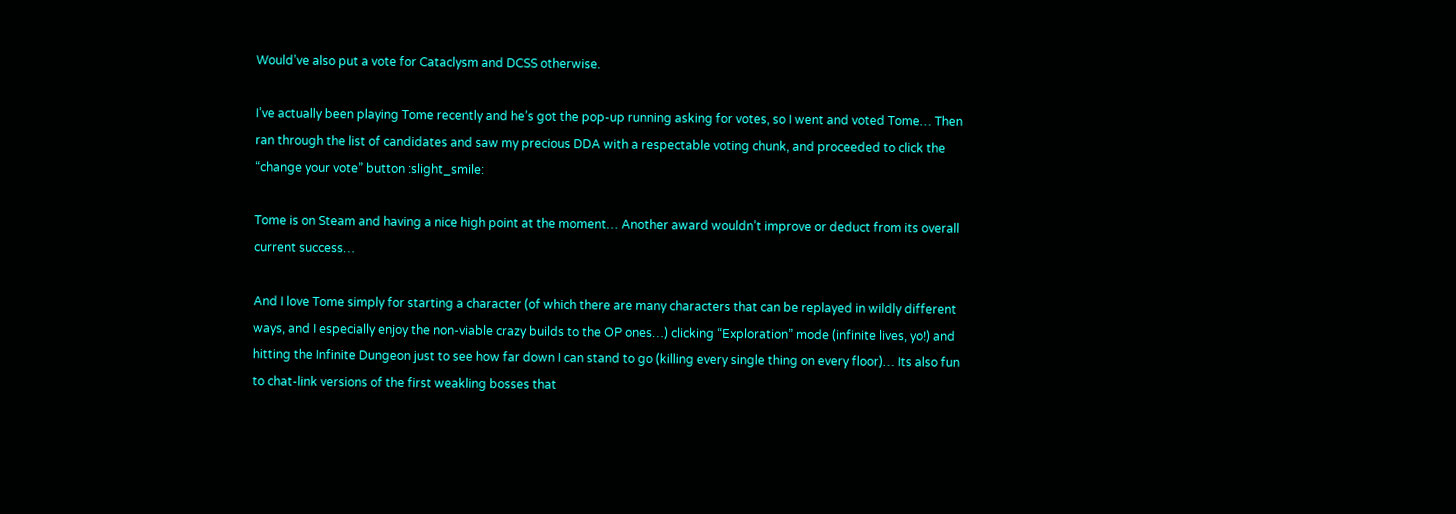Would’ve also put a vote for Cataclysm and DCSS otherwise.

I’ve actually been playing Tome recently and he’s got the pop-up running asking for votes, so I went and voted Tome… Then ran through the list of candidates and saw my precious DDA with a respectable voting chunk, and proceeded to click the “change your vote” button :slight_smile:

Tome is on Steam and having a nice high point at the moment… Another award wouldn’t improve or deduct from its overall current success…

And I love Tome simply for starting a character (of which there are many characters that can be replayed in wildly different ways, and I especially enjoy the non-viable crazy builds to the OP ones…) clicking “Exploration” mode (infinite lives, yo!) and hitting the Infinite Dungeon just to see how far down I can stand to go (killing every single thing on every floor)… Its also fun to chat-link versions of the first weakling bosses that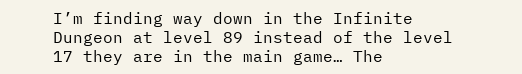I’m finding way down in the Infinite Dungeon at level 89 instead of the level 17 they are in the main game… The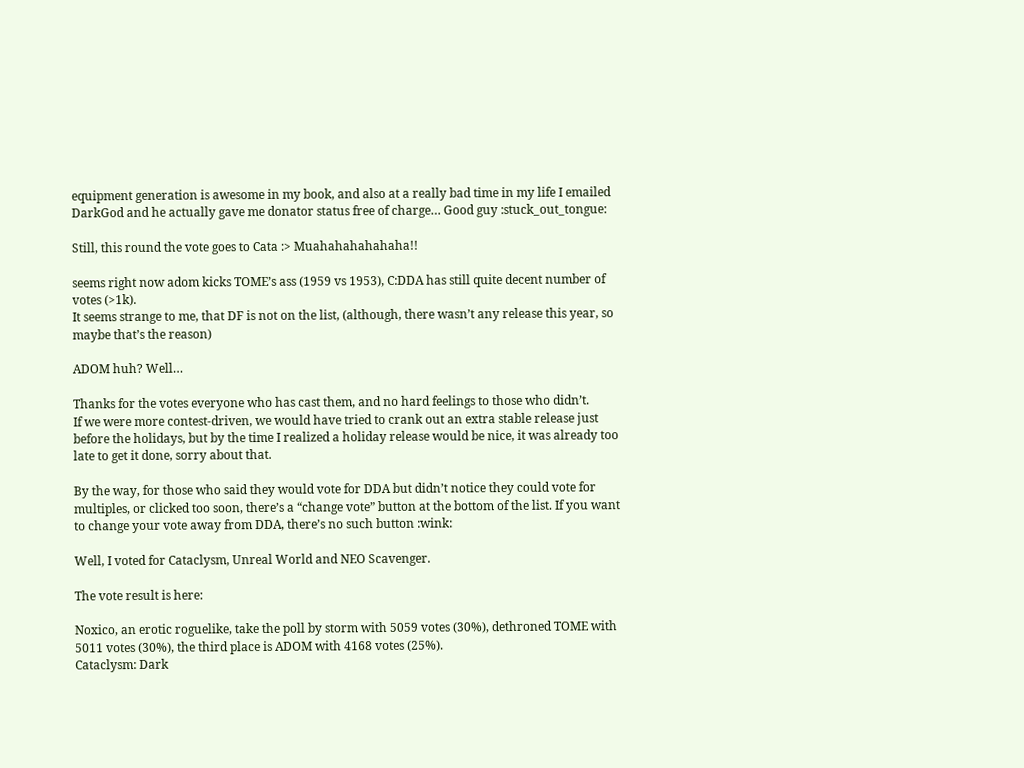equipment generation is awesome in my book, and also at a really bad time in my life I emailed DarkGod and he actually gave me donator status free of charge… Good guy :stuck_out_tongue:

Still, this round the vote goes to Cata :> Muahahahahahaha!!

seems right now adom kicks TOME’s ass (1959 vs 1953), C:DDA has still quite decent number of votes (>1k).
It seems strange to me, that DF is not on the list, (although, there wasn’t any release this year, so maybe that’s the reason)

ADOM huh? Well…

Thanks for the votes everyone who has cast them, and no hard feelings to those who didn’t.
If we were more contest-driven, we would have tried to crank out an extra stable release just before the holidays, but by the time I realized a holiday release would be nice, it was already too late to get it done, sorry about that.

By the way, for those who said they would vote for DDA but didn’t notice they could vote for multiples, or clicked too soon, there’s a “change vote” button at the bottom of the list. If you want to change your vote away from DDA, there’s no such button :wink:

Well, I voted for Cataclysm, Unreal World and NEO Scavenger.

The vote result is here:

Noxico, an erotic roguelike, take the poll by storm with 5059 votes (30%), dethroned TOME with 5011 votes (30%), the third place is ADOM with 4168 votes (25%).
Cataclysm: Dark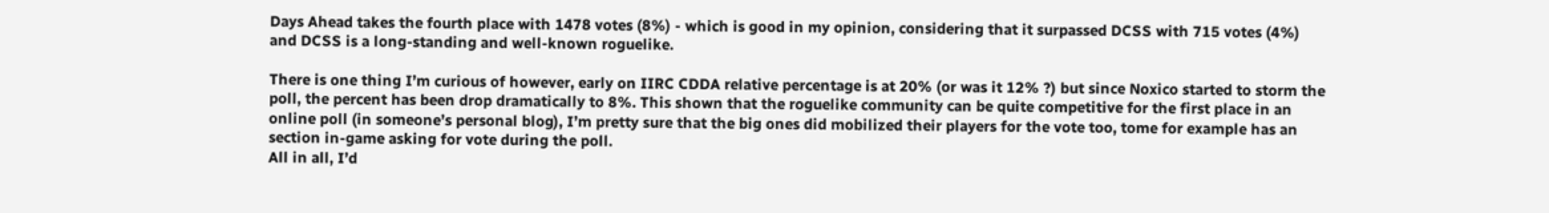Days Ahead takes the fourth place with 1478 votes (8%) - which is good in my opinion, considering that it surpassed DCSS with 715 votes (4%) and DCSS is a long-standing and well-known roguelike.

There is one thing I’m curious of however, early on IIRC CDDA relative percentage is at 20% (or was it 12% ?) but since Noxico started to storm the poll, the percent has been drop dramatically to 8%. This shown that the roguelike community can be quite competitive for the first place in an online poll (in someone’s personal blog), I’m pretty sure that the big ones did mobilized their players for the vote too, tome for example has an section in-game asking for vote during the poll.
All in all, I’d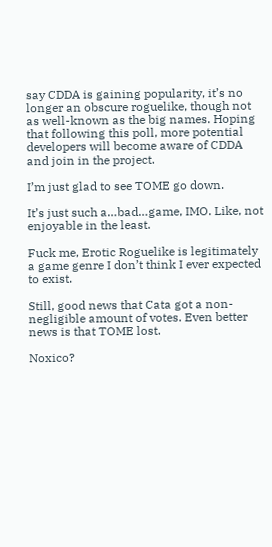say CDDA is gaining popularity, it’s no longer an obscure roguelike, though not as well-known as the big names. Hoping that following this poll, more potential developers will become aware of CDDA and join in the project.

I’m just glad to see TOME go down.

It’s just such a…bad…game, IMO. Like, not enjoyable in the least.

Fuck me, Erotic Roguelike is legitimately a game genre I don’t think I ever expected to exist.

Still, good news that Cata got a non-negligible amount of votes. Even better news is that TOME lost.

Noxico?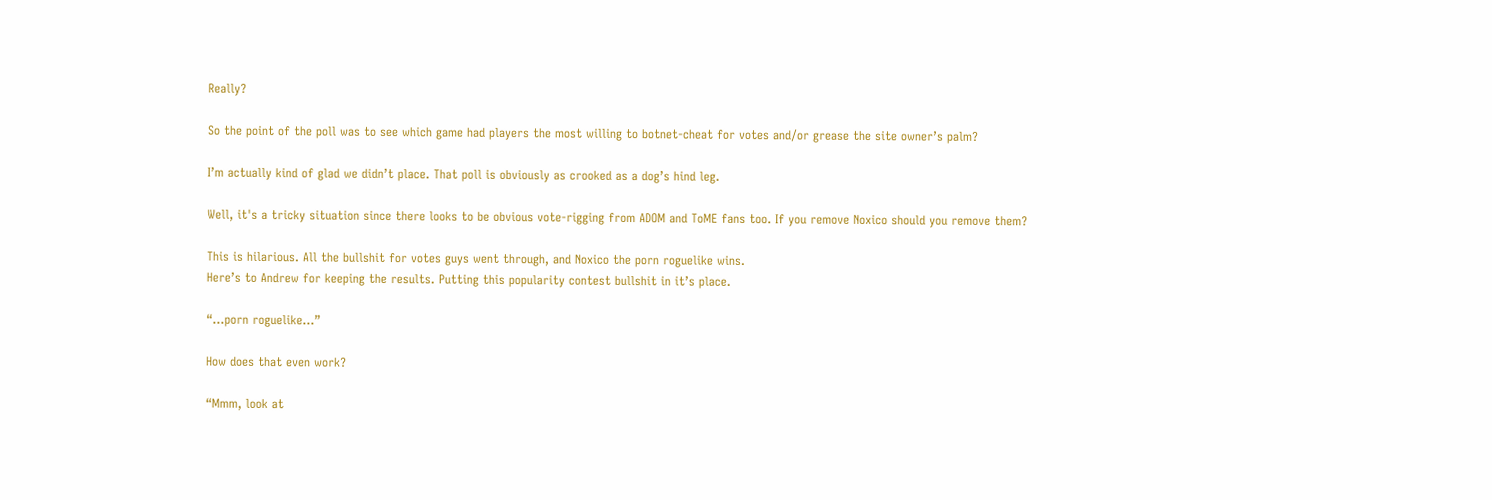Really?

So the point of the poll was to see which game had players the most willing to botnet-cheat for votes and/or grease the site owner’s palm?

I’m actually kind of glad we didn’t place. That poll is obviously as crooked as a dog’s hind leg.

Well, it's a tricky situation since there looks to be obvious vote-rigging from ADOM and ToME fans too. If you remove Noxico should you remove them?

This is hilarious. All the bullshit for votes guys went through, and Noxico the porn roguelike wins.
Here’s to Andrew for keeping the results. Putting this popularity contest bullshit in it’s place.

“…porn roguelike…”

How does that even work?

“Mmm, look at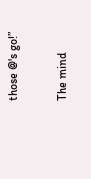those @'s go!”

The mind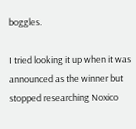boggles.

I tried looking it up when it was announced as the winner but stopped researching Noxico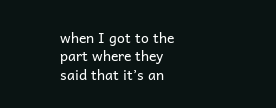when I got to the part where they said that it’s an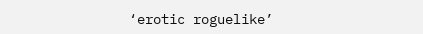‘erotic roguelike’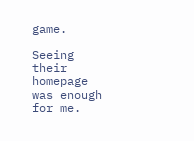game.

Seeing their homepage was enough for me.